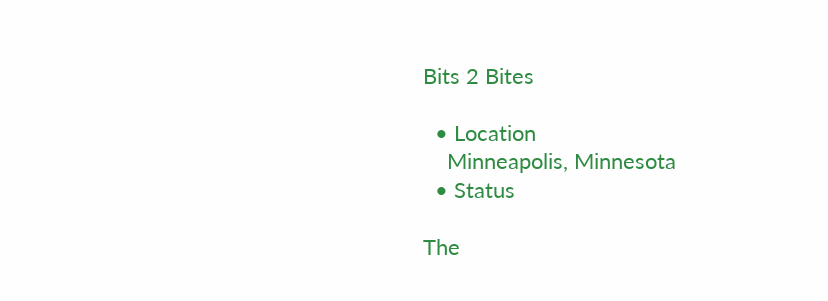Bits 2 Bites

  • Location
    Minneapolis, Minnesota
  • Status

The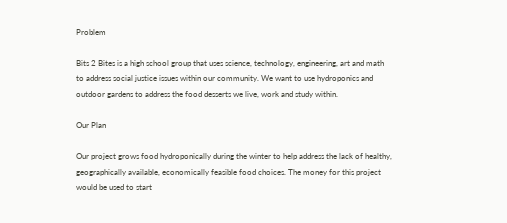Problem

Bits 2 Bites is a high school group that uses science, technology, engineering, art and math to address social justice issues within our community. We want to use hydroponics and outdoor gardens to address the food desserts we live, work and study within.

Our Plan

Our project grows food hydroponically during the winter to help address the lack of healthy, geographically available, economically feasible food choices. The money for this project would be used to start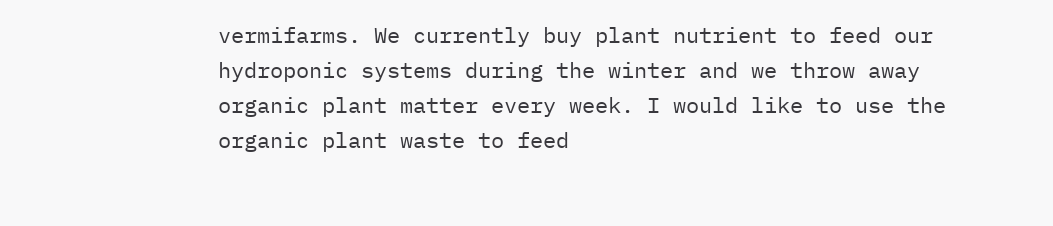vermifarms. We currently buy plant nutrient to feed our hydroponic systems during the winter and we throw away organic plant matter every week. I would like to use the organic plant waste to feed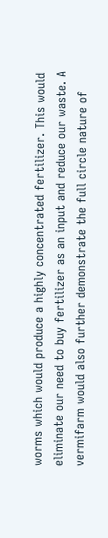worms which would produce a highly concentrated fertilizer. This would eliminate our need to buy fertilizer as an input and reduce our waste. A vermifarm would also further demonstrate the full circle nature of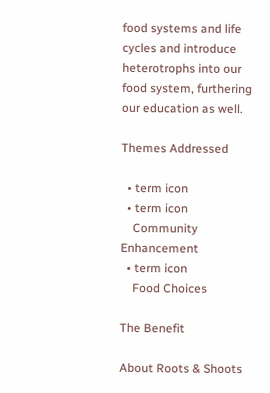food systems and life cycles and introduce heterotrophs into our food system, furthering our education as well.

Themes Addressed

  • term icon
  • term icon
    Community Enhancement
  • term icon
    Food Choices

The Benefit

About Roots & Shoots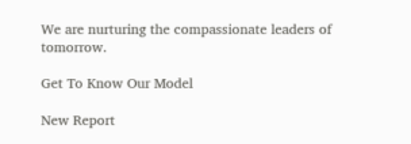We are nurturing the compassionate leaders of tomorrow.

Get To Know Our Model

New Report